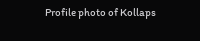Profile photo of Kollaps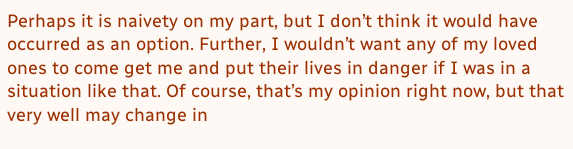Perhaps it is naivety on my part, but I don’t think it would have occurred as an option. Further, I wouldn’t want any of my loved ones to come get me and put their lives in danger if I was in a situation like that. Of course, that’s my opinion right now, but that very well may change in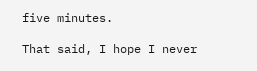five minutes.

That said, I hope I never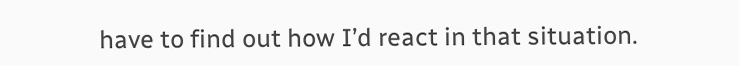have to find out how I’d react in that situation.